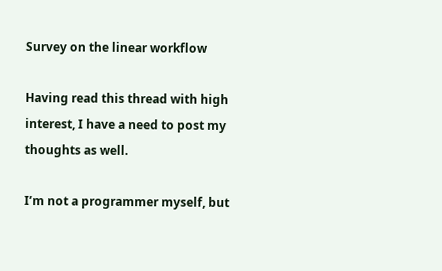Survey on the linear workflow

Having read this thread with high interest, I have a need to post my thoughts as well.

I’m not a programmer myself, but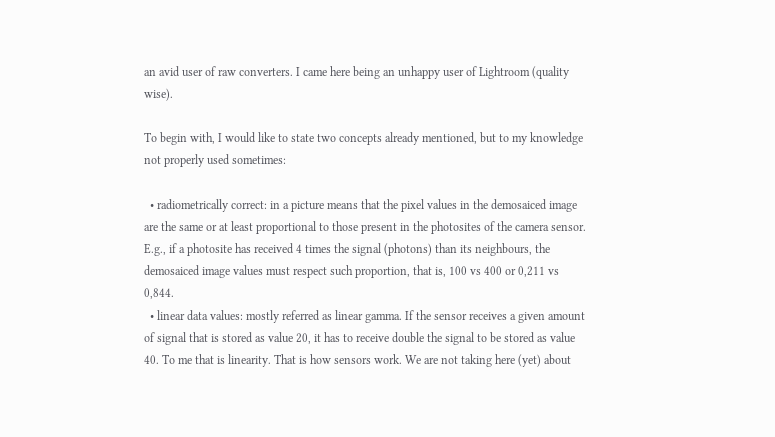an avid user of raw converters. I came here being an unhappy user of Lightroom (quality wise).

To begin with, I would like to state two concepts already mentioned, but to my knowledge not properly used sometimes:

  • radiometrically correct: in a picture means that the pixel values in the demosaiced image are the same or at least proportional to those present in the photosites of the camera sensor. E.g., if a photosite has received 4 times the signal (photons) than its neighbours, the demosaiced image values must respect such proportion, that is, 100 vs 400 or 0,211 vs 0,844.
  • linear data values: mostly referred as linear gamma. If the sensor receives a given amount of signal that is stored as value 20, it has to receive double the signal to be stored as value 40. To me that is linearity. That is how sensors work. We are not taking here (yet) about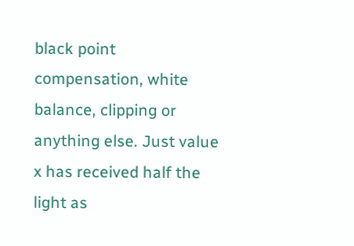black point compensation, white balance, clipping or anything else. Just value x has received half the light as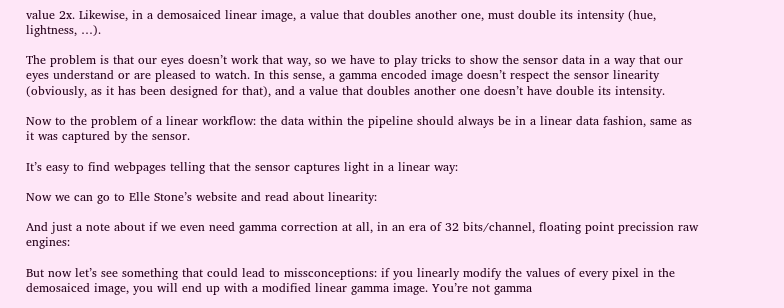value 2x. Likewise, in a demosaiced linear image, a value that doubles another one, must double its intensity (hue, lightness, …).

The problem is that our eyes doesn’t work that way, so we have to play tricks to show the sensor data in a way that our eyes understand or are pleased to watch. In this sense, a gamma encoded image doesn’t respect the sensor linearity (obviously, as it has been designed for that), and a value that doubles another one doesn’t have double its intensity.

Now to the problem of a linear workflow: the data within the pipeline should always be in a linear data fashion, same as it was captured by the sensor.

It’s easy to find webpages telling that the sensor captures light in a linear way:

Now we can go to Elle Stone’s website and read about linearity:

And just a note about if we even need gamma correction at all, in an era of 32 bits/channel, floating point precission raw engines:

But now let’s see something that could lead to missconceptions: if you linearly modify the values of every pixel in the demosaiced image, you will end up with a modified linear gamma image. You’re not gamma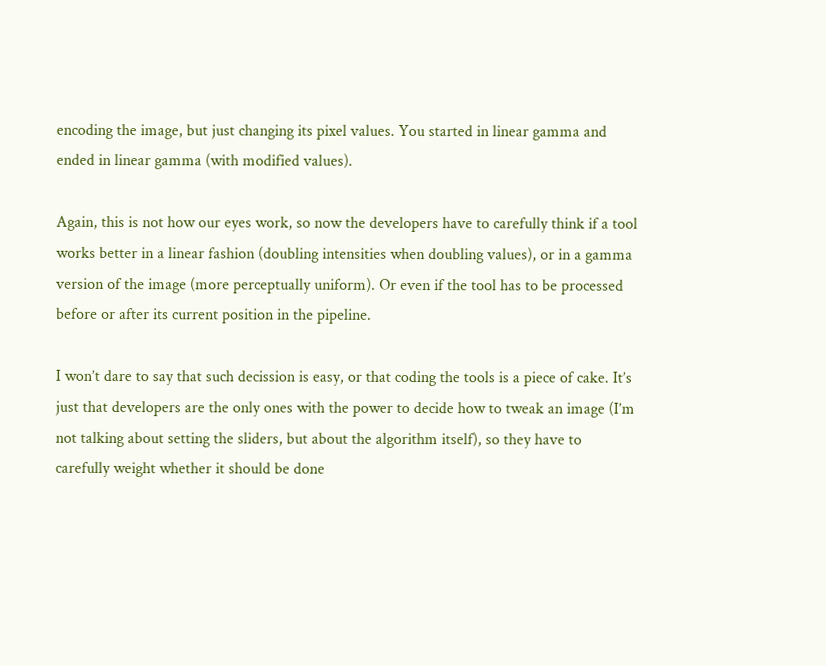encoding the image, but just changing its pixel values. You started in linear gamma and ended in linear gamma (with modified values).

Again, this is not how our eyes work, so now the developers have to carefully think if a tool works better in a linear fashion (doubling intensities when doubling values), or in a gamma version of the image (more perceptually uniform). Or even if the tool has to be processed before or after its current position in the pipeline.

I won’t dare to say that such decission is easy, or that coding the tools is a piece of cake. It’s just that developers are the only ones with the power to decide how to tweak an image (I’m not talking about setting the sliders, but about the algorithm itself), so they have to carefully weight whether it should be done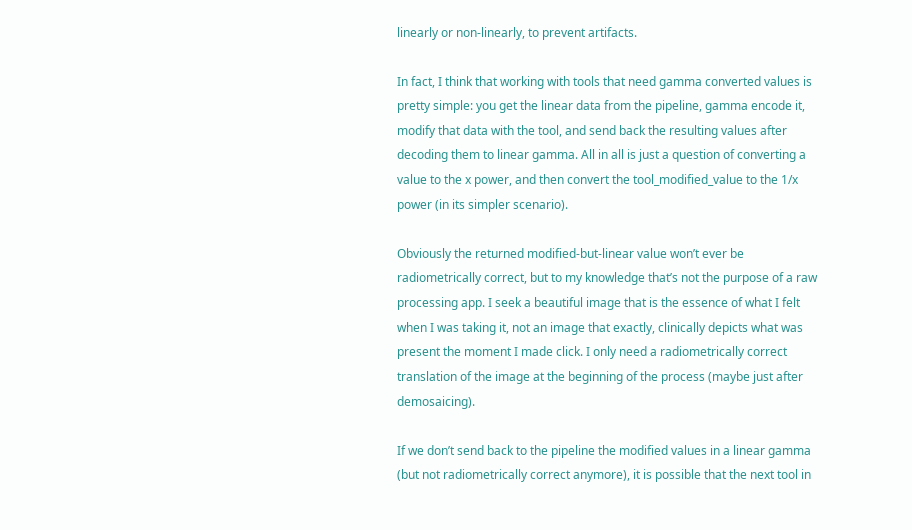linearly or non-linearly, to prevent artifacts.

In fact, I think that working with tools that need gamma converted values is pretty simple: you get the linear data from the pipeline, gamma encode it, modify that data with the tool, and send back the resulting values after decoding them to linear gamma. All in all is just a question of converting a value to the x power, and then convert the tool_modified_value to the 1/x power (in its simpler scenario).

Obviously the returned modified-but-linear value won’t ever be radiometrically correct, but to my knowledge that’s not the purpose of a raw processing app. I seek a beautiful image that is the essence of what I felt when I was taking it, not an image that exactly, clinically depicts what was present the moment I made click. I only need a radiometrically correct translation of the image at the beginning of the process (maybe just after demosaicing).

If we don’t send back to the pipeline the modified values in a linear gamma (but not radiometrically correct anymore), it is possible that the next tool in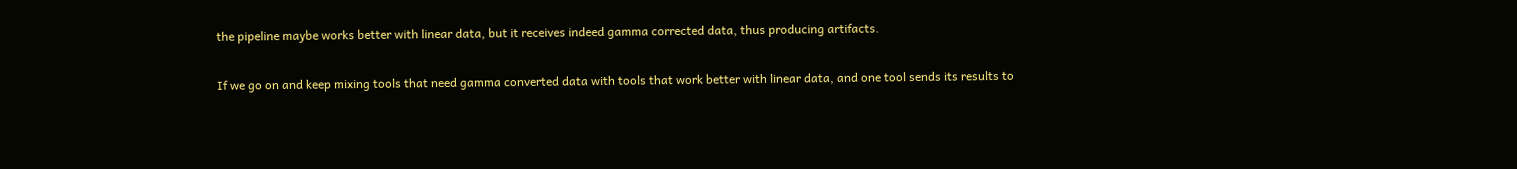the pipeline maybe works better with linear data, but it receives indeed gamma corrected data, thus producing artifacts.

If we go on and keep mixing tools that need gamma converted data with tools that work better with linear data, and one tool sends its results to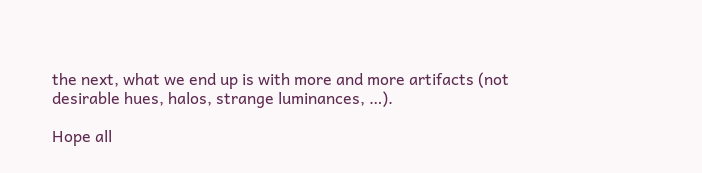the next, what we end up is with more and more artifacts (not desirable hues, halos, strange luminances, …).

Hope all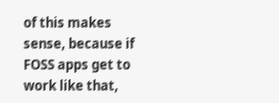of this makes sense, because if FOSS apps get to work like that,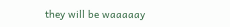they will be waaaaay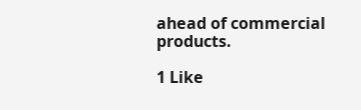ahead of commercial products.

1 Like